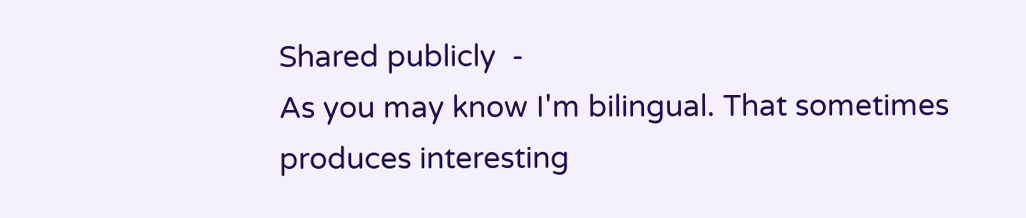Shared publicly  -
As you may know I'm bilingual. That sometimes produces interesting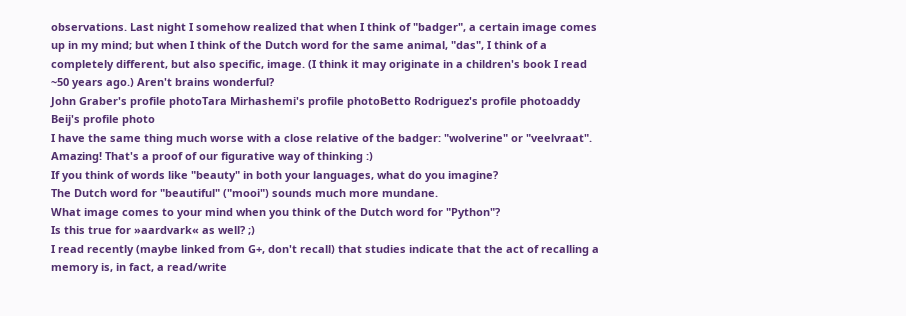observations. Last night I somehow realized that when I think of "badger", a certain image comes up in my mind; but when I think of the Dutch word for the same animal, "das", I think of a completely different, but also specific, image. (I think it may originate in a children's book I read ~50 years ago.) Aren't brains wonderful?
John Graber's profile photoTara Mirhashemi's profile photoBetto Rodriguez's profile photoaddy Beij's profile photo
I have the same thing much worse with a close relative of the badger: "wolverine" or "veelvraat".
Amazing! That's a proof of our figurative way of thinking :)
If you think of words like "beauty" in both your languages, what do you imagine?
The Dutch word for "beautiful" ("mooi") sounds much more mundane.
What image comes to your mind when you think of the Dutch word for "Python"?
Is this true for »aardvark« as well? ;)
I read recently (maybe linked from G+, don't recall) that studies indicate that the act of recalling a memory is, in fact, a read/write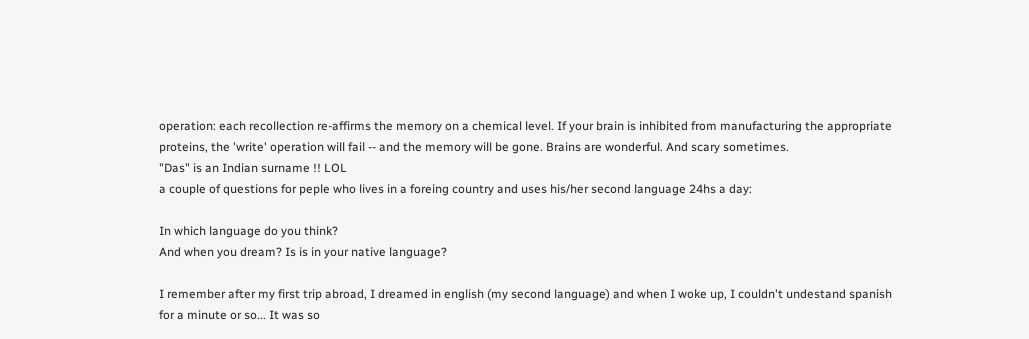operation: each recollection re-affirms the memory on a chemical level. If your brain is inhibited from manufacturing the appropriate proteins, the 'write' operation will fail -- and the memory will be gone. Brains are wonderful. And scary sometimes.
"Das" is an Indian surname !! LOL
a couple of questions for peple who lives in a foreing country and uses his/her second language 24hs a day:

In which language do you think?
And when you dream? Is is in your native language?

I remember after my first trip abroad, I dreamed in english (my second language) and when I woke up, I couldn't undestand spanish for a minute or so... It was so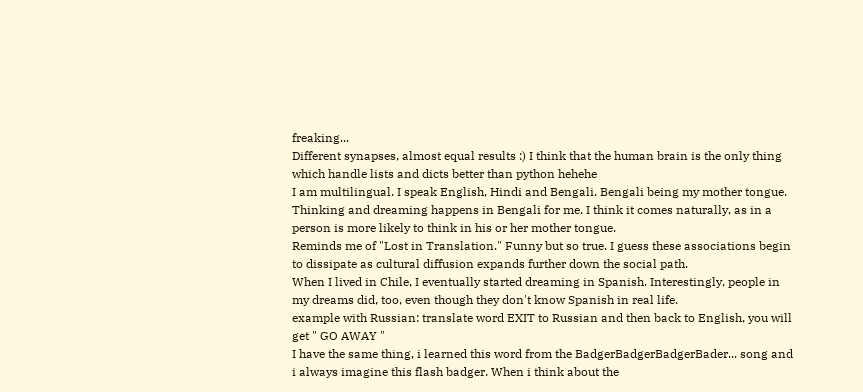freaking...
Different synapses, almost equal results :) I think that the human brain is the only thing which handle lists and dicts better than python hehehe
I am multilingual. I speak English, Hindi and Bengali. Bengali being my mother tongue. Thinking and dreaming happens in Bengali for me. I think it comes naturally, as in a person is more likely to think in his or her mother tongue.
Reminds me of "Lost in Translation." Funny but so true. I guess these associations begin to dissipate as cultural diffusion expands further down the social path.
When I lived in Chile, I eventually started dreaming in Spanish. Interestingly, people in my dreams did, too, even though they don't know Spanish in real life.
example with Russian: translate word EXIT to Russian and then back to English, you will get " GO AWAY "
I have the same thing, i learned this word from the BadgerBadgerBadgerBader... song and i always imagine this flash badger. When i think about the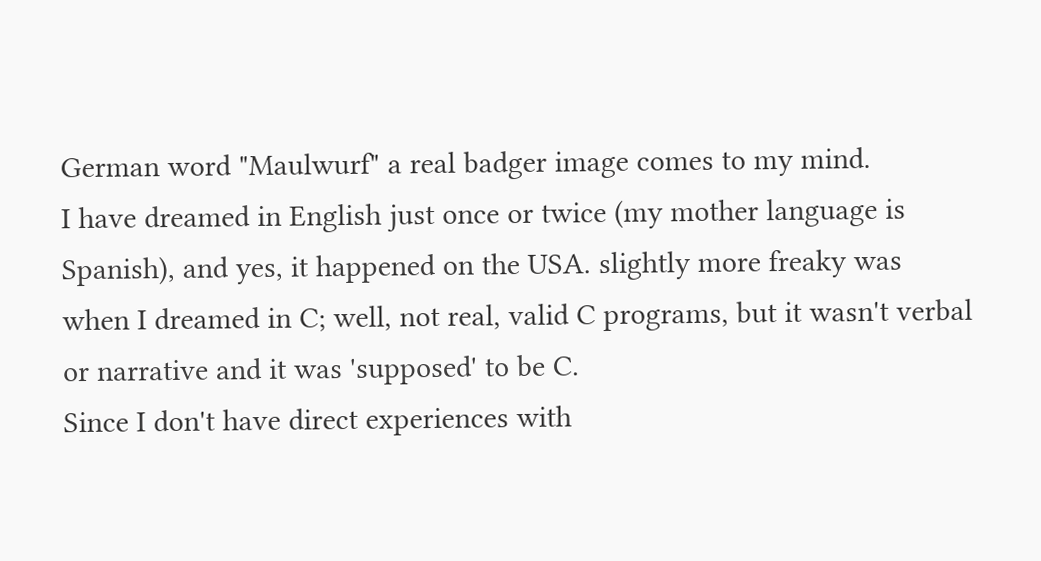German word "Maulwurf" a real badger image comes to my mind.
I have dreamed in English just once or twice (my mother language is Spanish), and yes, it happened on the USA. slightly more freaky was when I dreamed in C; well, not real, valid C programs, but it wasn't verbal or narrative and it was 'supposed' to be C.
Since I don't have direct experiences with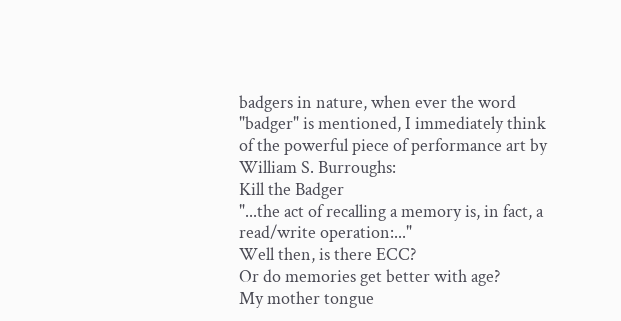badgers in nature, when ever the word "badger" is mentioned, I immediately think of the powerful piece of performance art by William S. Burroughs:
Kill the Badger
"...the act of recalling a memory is, in fact, a read/write operation:..."
Well then, is there ECC?
Or do memories get better with age?
My mother tongue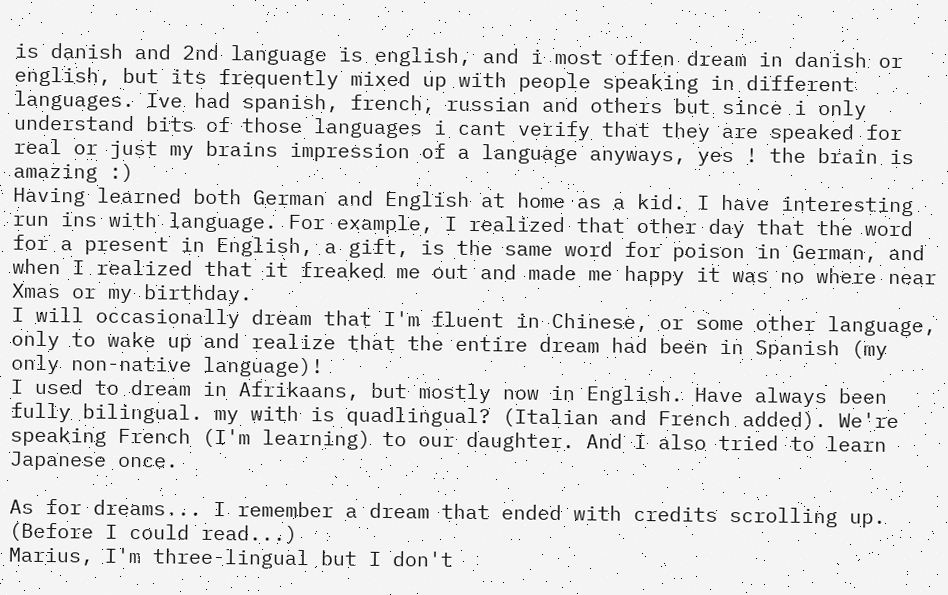is danish and 2nd language is english, and i most offen dream in danish or english, but its frequently mixed up with people speaking in different languages. Ive had spanish, french, russian and others but since i only understand bits of those languages i cant verify that they are speaked for real or just my brains impression of a language anyways, yes ! the brain is amazing :)
Having learned both German and English at home as a kid. I have interesting run ins with language. For example, I realized that other day that the word for a present in English, a gift, is the same word for poison in German, and when I realized that it freaked me out and made me happy it was no where near Xmas or my birthday.
I will occasionally dream that I'm fluent in Chinese, or some other language, only to wake up and realize that the entire dream had been in Spanish (my only non-native language)!
I used to dream in Afrikaans, but mostly now in English. Have always been fully bilingual. my with is quadlingual? (Italian and French added). We're speaking French (I'm learning) to our daughter. And I also tried to learn Japanese once.

As for dreams... I remember a dream that ended with credits scrolling up. (Before I could read...)
Marius, I'm three-lingual but I don't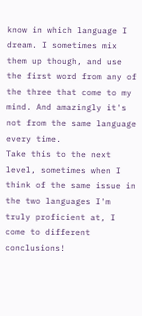know in which language I dream. I sometimes mix them up though, and use the first word from any of the three that come to my mind. And amazingly it's not from the same language every time.
Take this to the next level, sometimes when I think of the same issue in the two languages I'm truly proficient at, I come to different conclusions!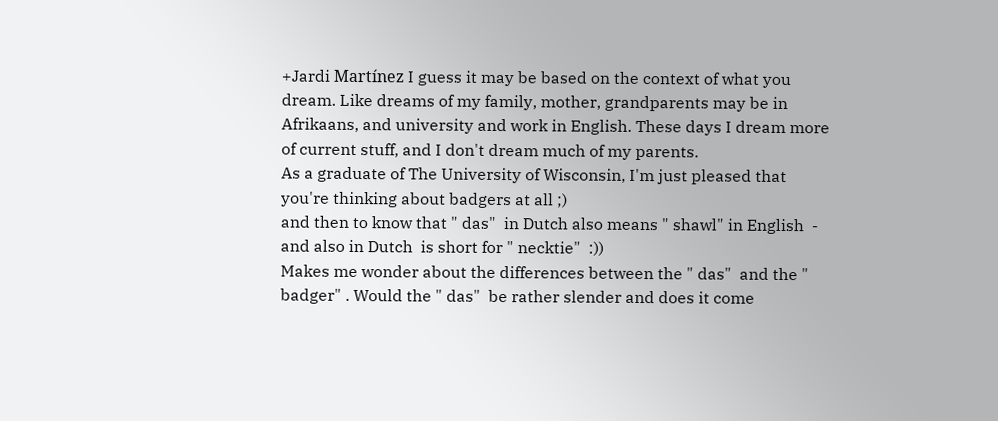+Jardi Martínez I guess it may be based on the context of what you dream. Like dreams of my family, mother, grandparents may be in Afrikaans, and university and work in English. These days I dream more of current stuff, and I don't dream much of my parents.
As a graduate of The University of Wisconsin, I'm just pleased that you're thinking about badgers at all ;)
and then to know that " das"  in Dutch also means " shawl" in English  - and also in Dutch  is short for " necktie"  :))
Makes me wonder about the differences between the " das"  and the " badger" . Would the " das"  be rather slender and does it come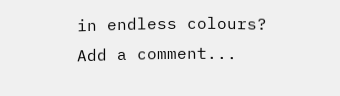in endless colours?
Add a comment...